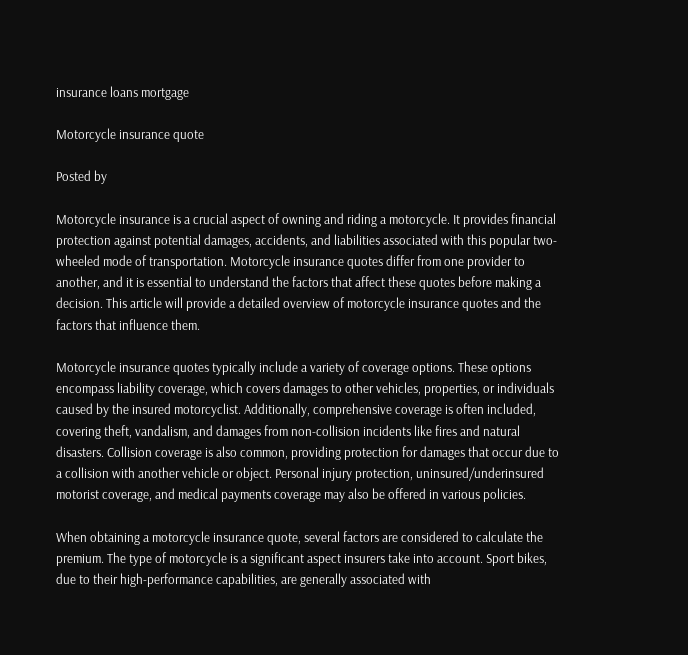insurance loans mortgage

Motorcycle insurance quote

Posted by

Motorcycle insurance is a crucial aspect of owning and riding a motorcycle. It provides financial protection against potential damages, accidents, and liabilities associated with this popular two-wheeled mode of transportation. Motorcycle insurance quotes differ from one provider to another, and it is essential to understand the factors that affect these quotes before making a decision. This article will provide a detailed overview of motorcycle insurance quotes and the factors that influence them.

Motorcycle insurance quotes typically include a variety of coverage options. These options encompass liability coverage, which covers damages to other vehicles, properties, or individuals caused by the insured motorcyclist. Additionally, comprehensive coverage is often included, covering theft, vandalism, and damages from non-collision incidents like fires and natural disasters. Collision coverage is also common, providing protection for damages that occur due to a collision with another vehicle or object. Personal injury protection, uninsured/underinsured motorist coverage, and medical payments coverage may also be offered in various policies.

When obtaining a motorcycle insurance quote, several factors are considered to calculate the premium. The type of motorcycle is a significant aspect insurers take into account. Sport bikes, due to their high-performance capabilities, are generally associated with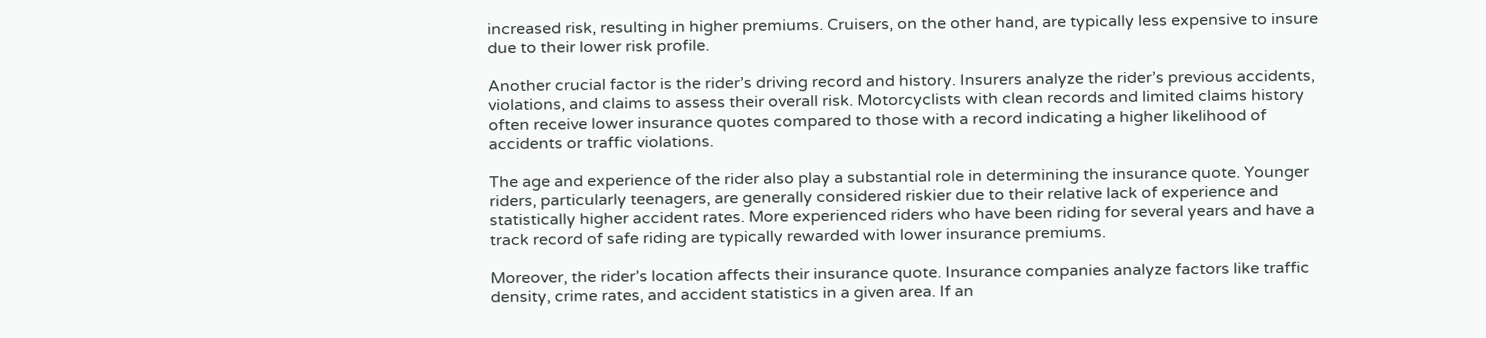increased risk, resulting in higher premiums. Cruisers, on the other hand, are typically less expensive to insure due to their lower risk profile.

Another crucial factor is the rider’s driving record and history. Insurers analyze the rider’s previous accidents, violations, and claims to assess their overall risk. Motorcyclists with clean records and limited claims history often receive lower insurance quotes compared to those with a record indicating a higher likelihood of accidents or traffic violations.

The age and experience of the rider also play a substantial role in determining the insurance quote. Younger riders, particularly teenagers, are generally considered riskier due to their relative lack of experience and statistically higher accident rates. More experienced riders who have been riding for several years and have a track record of safe riding are typically rewarded with lower insurance premiums.

Moreover, the rider’s location affects their insurance quote. Insurance companies analyze factors like traffic density, crime rates, and accident statistics in a given area. If an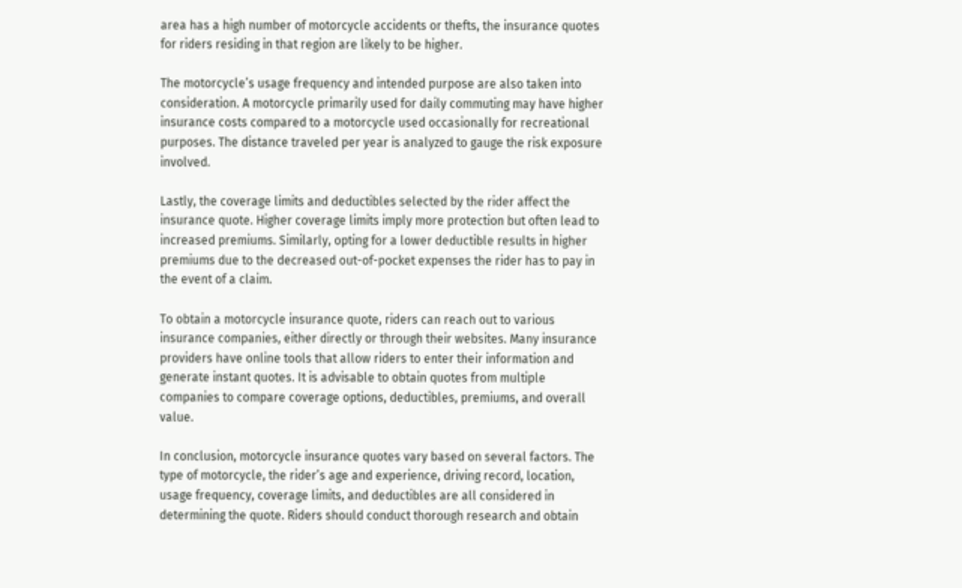area has a high number of motorcycle accidents or thefts, the insurance quotes for riders residing in that region are likely to be higher.

The motorcycle’s usage frequency and intended purpose are also taken into consideration. A motorcycle primarily used for daily commuting may have higher insurance costs compared to a motorcycle used occasionally for recreational purposes. The distance traveled per year is analyzed to gauge the risk exposure involved.

Lastly, the coverage limits and deductibles selected by the rider affect the insurance quote. Higher coverage limits imply more protection but often lead to increased premiums. Similarly, opting for a lower deductible results in higher premiums due to the decreased out-of-pocket expenses the rider has to pay in the event of a claim.

To obtain a motorcycle insurance quote, riders can reach out to various insurance companies, either directly or through their websites. Many insurance providers have online tools that allow riders to enter their information and generate instant quotes. It is advisable to obtain quotes from multiple companies to compare coverage options, deductibles, premiums, and overall value.

In conclusion, motorcycle insurance quotes vary based on several factors. The type of motorcycle, the rider’s age and experience, driving record, location, usage frequency, coverage limits, and deductibles are all considered in determining the quote. Riders should conduct thorough research and obtain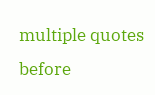multiple quotes before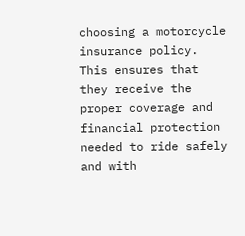choosing a motorcycle insurance policy. This ensures that they receive the proper coverage and financial protection needed to ride safely and with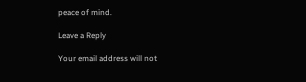peace of mind.

Leave a Reply

Your email address will not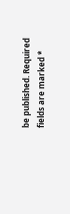be published. Required fields are marked *